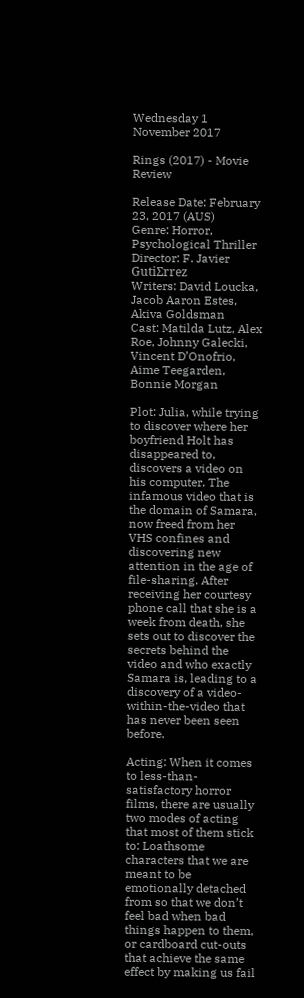Wednesday 1 November 2017

Rings (2017) - Movie Review

Release Date: February 23, 2017 (AUS)
Genre: Horror, Psychological Thriller
Director: F. Javier GutiƩrrez
Writers: David Loucka, Jacob Aaron Estes, Akiva Goldsman
Cast: Matilda Lutz, Alex Roe, Johnny Galecki, Vincent D’Onofrio, Aime Teegarden, Bonnie Morgan

Plot: Julia, while trying to discover where her boyfriend Holt has disappeared to, discovers a video on his computer. The infamous video that is the domain of Samara, now freed from her VHS confines and discovering new attention in the age of file-sharing. After receiving her courtesy phone call that she is a week from death, she sets out to discover the secrets behind the video and who exactly Samara is, leading to a discovery of a video-within-the-video that has never been seen before.

Acting: When it comes to less-than-satisfactory horror films, there are usually two modes of acting that most of them stick to: Loathsome characters that we are meant to be emotionally detached from so that we don’t feel bad when bad things happen to them, or cardboard cut-outs that achieve the same effect by making us fail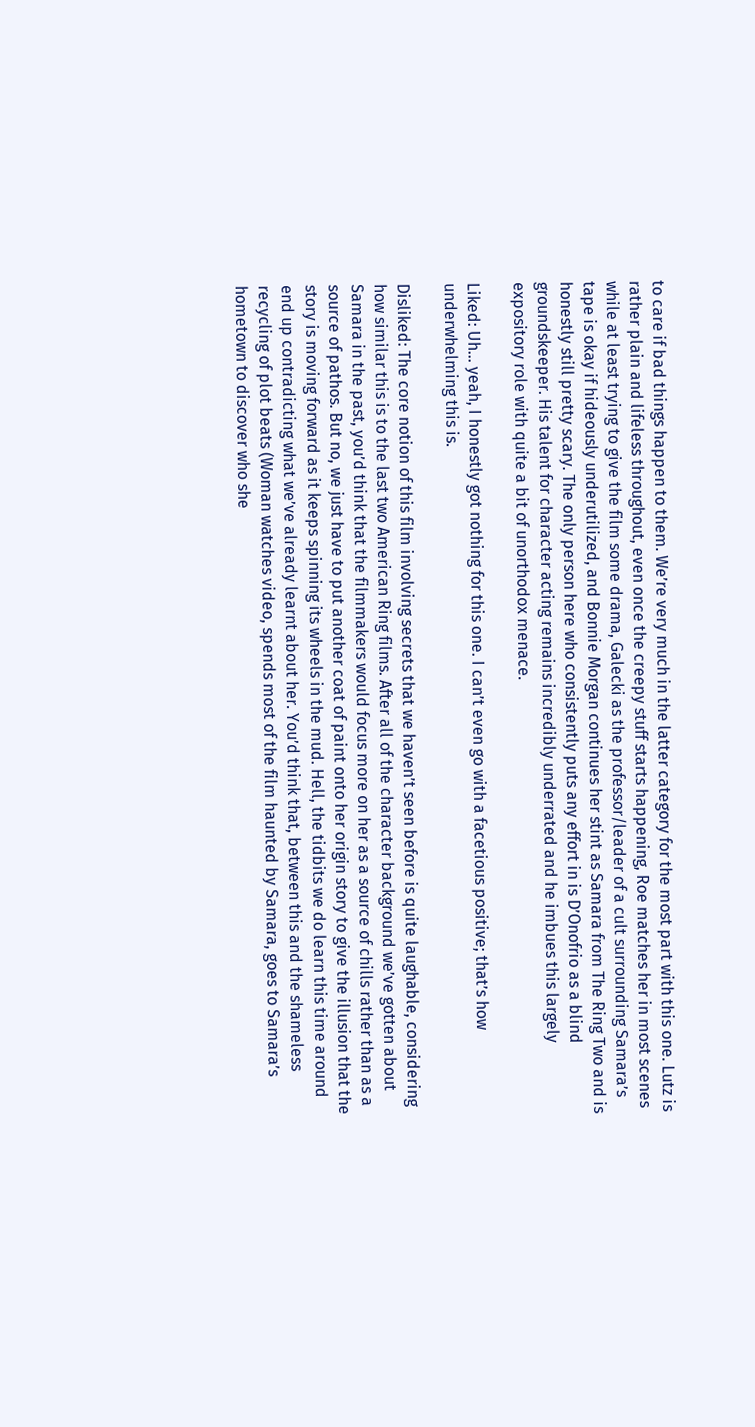to care if bad things happen to them. We’re very much in the latter category for the most part with this one. Lutz is rather plain and lifeless throughout, even once the creepy stuff starts happening, Roe matches her in most scenes while at least trying to give the film some drama, Galecki as the professor/leader of a cult surrounding Samara’s tape is okay if hideously underutilized, and Bonnie Morgan continues her stint as Samara from The Ring Two and is honestly still pretty scary. The only person here who consistently puts any effort in is D’Onofrio as a blind groundskeeper. His talent for character acting remains incredibly underrated and he imbues this largely expository role with quite a bit of unorthodox menace.

Liked: Uh… yeah, I honestly got nothing for this one. I can’t even go with a facetious positive; that’s how underwhelming this is.

Disliked: The core notion of this film involving secrets that we haven’t seen before is quite laughable, considering how similar this is to the last two American Ring films. After all of the character background we’ve gotten about Samara in the past, you’d think that the filmmakers would focus more on her as a source of chills rather than as a source of pathos. But no, we just have to put another coat of paint onto her origin story to give the illusion that the story is moving forward as it keeps spinning its wheels in the mud. Hell, the tidbits we do learn this time around end up contradicting what we’ve already learnt about her. You’d think that, between this and the shameless recycling of plot beats (Woman watches video, spends most of the film haunted by Samara, goes to Samara’s hometown to discover who she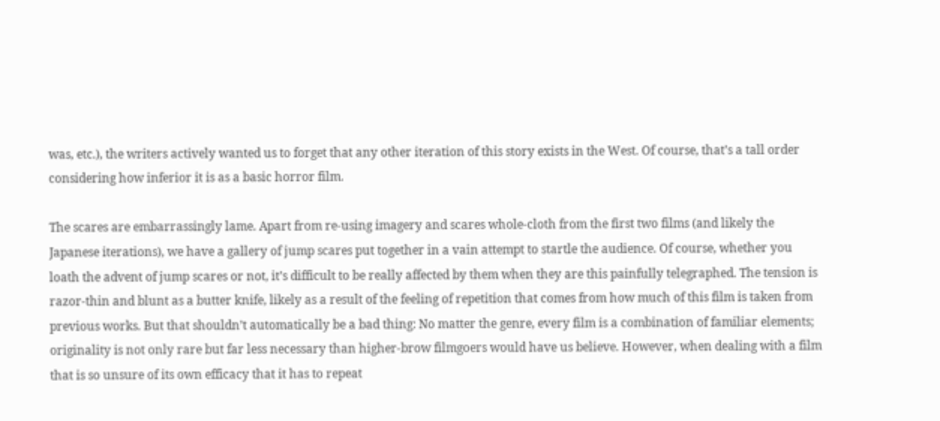was, etc.), the writers actively wanted us to forget that any other iteration of this story exists in the West. Of course, that’s a tall order considering how inferior it is as a basic horror film.

The scares are embarrassingly lame. Apart from re-using imagery and scares whole-cloth from the first two films (and likely the Japanese iterations), we have a gallery of jump scares put together in a vain attempt to startle the audience. Of course, whether you loath the advent of jump scares or not, it’s difficult to be really affected by them when they are this painfully telegraphed. The tension is razor-thin and blunt as a butter knife, likely as a result of the feeling of repetition that comes from how much of this film is taken from previous works. But that shouldn’t automatically be a bad thing: No matter the genre, every film is a combination of familiar elements; originality is not only rare but far less necessary than higher-brow filmgoers would have us believe. However, when dealing with a film that is so unsure of its own efficacy that it has to repeat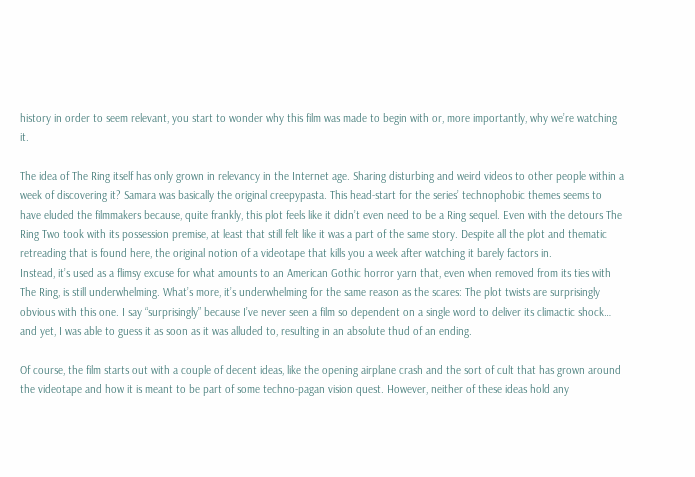history in order to seem relevant, you start to wonder why this film was made to begin with or, more importantly, why we’re watching it.

The idea of The Ring itself has only grown in relevancy in the Internet age. Sharing disturbing and weird videos to other people within a week of discovering it? Samara was basically the original creepypasta. This head-start for the series’ technophobic themes seems to have eluded the filmmakers because, quite frankly, this plot feels like it didn’t even need to be a Ring sequel. Even with the detours The Ring Two took with its possession premise, at least that still felt like it was a part of the same story. Despite all the plot and thematic retreading that is found here, the original notion of a videotape that kills you a week after watching it barely factors in.
Instead, it’s used as a flimsy excuse for what amounts to an American Gothic horror yarn that, even when removed from its ties with The Ring, is still underwhelming. What’s more, it’s underwhelming for the same reason as the scares: The plot twists are surprisingly obvious with this one. I say “surprisingly” because I’ve never seen a film so dependent on a single word to deliver its climactic shock… and yet, I was able to guess it as soon as it was alluded to, resulting in an absolute thud of an ending.

Of course, the film starts out with a couple of decent ideas, like the opening airplane crash and the sort of cult that has grown around the videotape and how it is meant to be part of some techno-pagan vision quest. However, neither of these ideas hold any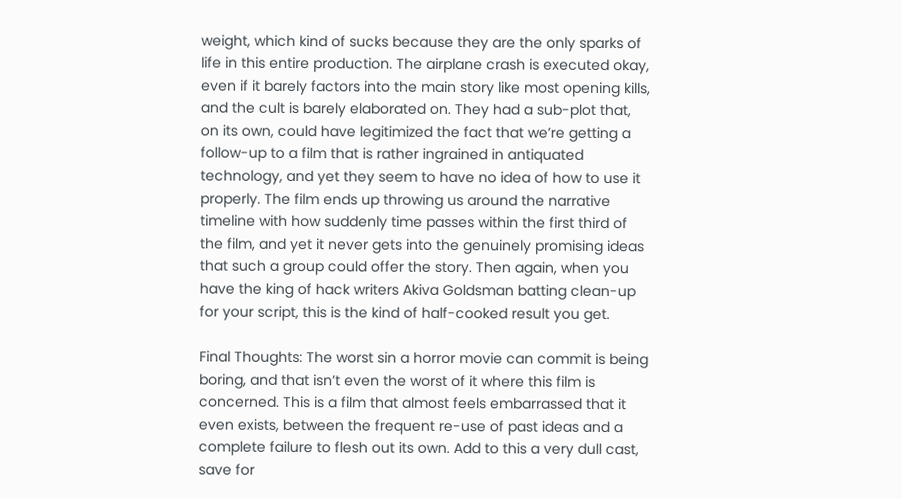weight, which kind of sucks because they are the only sparks of life in this entire production. The airplane crash is executed okay, even if it barely factors into the main story like most opening kills, and the cult is barely elaborated on. They had a sub-plot that, on its own, could have legitimized the fact that we’re getting a follow-up to a film that is rather ingrained in antiquated technology, and yet they seem to have no idea of how to use it properly. The film ends up throwing us around the narrative timeline with how suddenly time passes within the first third of the film, and yet it never gets into the genuinely promising ideas that such a group could offer the story. Then again, when you have the king of hack writers Akiva Goldsman batting clean-up for your script, this is the kind of half-cooked result you get.

Final Thoughts: The worst sin a horror movie can commit is being boring, and that isn’t even the worst of it where this film is concerned. This is a film that almost feels embarrassed that it even exists, between the frequent re-use of past ideas and a complete failure to flesh out its own. Add to this a very dull cast, save for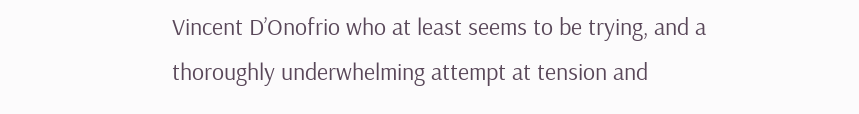Vincent D’Onofrio who at least seems to be trying, and a thoroughly underwhelming attempt at tension and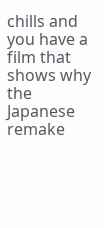chills and you have a film that shows why the Japanese remake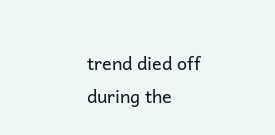trend died off during the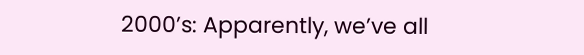2000’s: Apparently, we’ve all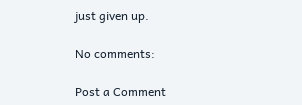just given up.

No comments:

Post a Comment